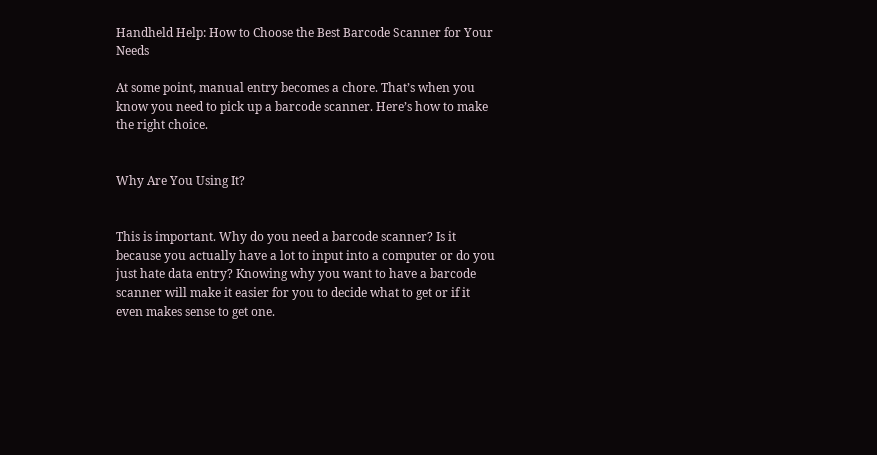Handheld Help: How to Choose the Best Barcode Scanner for Your Needs

At some point, manual entry becomes a chore. That’s when you know you need to pick up a barcode scanner. Here’s how to make the right choice.


Why Are You Using It?


This is important. Why do you need a barcode scanner? Is it because you actually have a lot to input into a computer or do you just hate data entry? Knowing why you want to have a barcode scanner will make it easier for you to decide what to get or if it even makes sense to get one.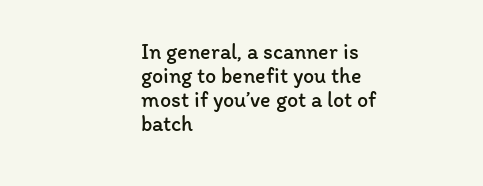In general, a scanner is going to benefit you the most if you’ve got a lot of batch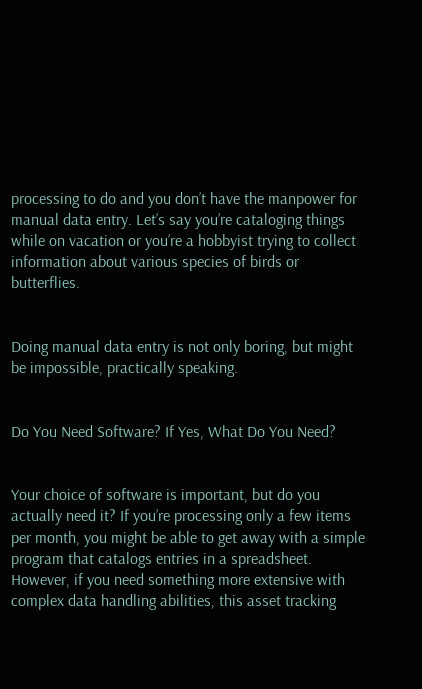processing to do and you don’t have the manpower for manual data entry. Let’s say you’re cataloging things while on vacation or you’re a hobbyist trying to collect information about various species of birds or butterflies.


Doing manual data entry is not only boring, but might be impossible, practically speaking.


Do You Need Software? If Yes, What Do You Need?


Your choice of software is important, but do you actually need it? If you’re processing only a few items per month, you might be able to get away with a simple program that catalogs entries in a spreadsheet. However, if you need something more extensive with complex data handling abilities, this asset tracking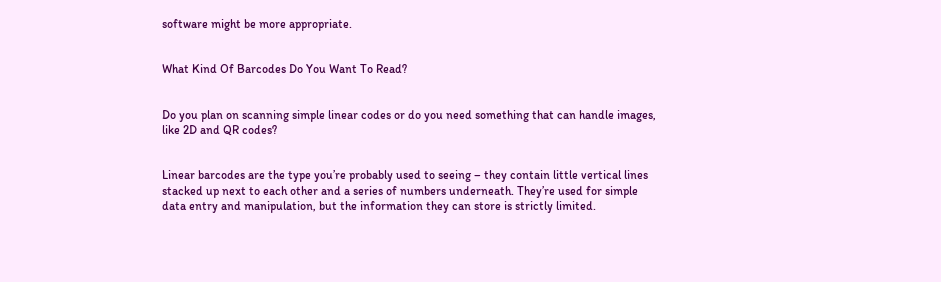software might be more appropriate.


What Kind Of Barcodes Do You Want To Read?


Do you plan on scanning simple linear codes or do you need something that can handle images, like 2D and QR codes?


Linear barcodes are the type you’re probably used to seeing – they contain little vertical lines stacked up next to each other and a series of numbers underneath. They’re used for simple data entry and manipulation, but the information they can store is strictly limited.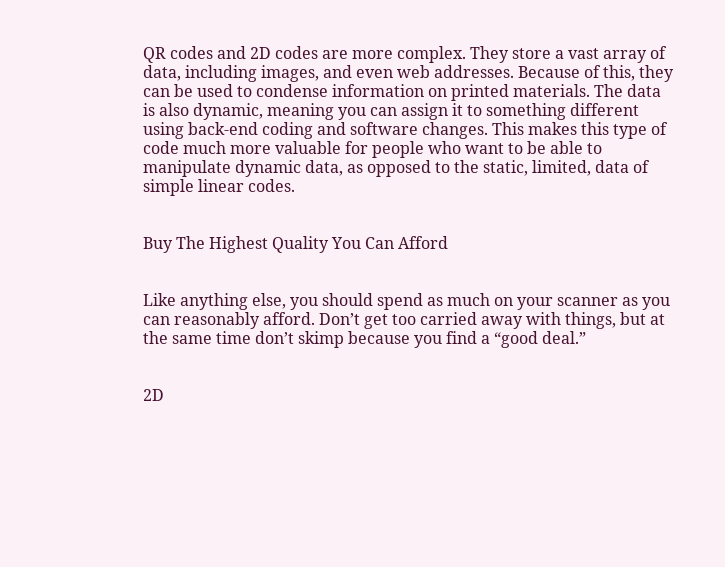QR codes and 2D codes are more complex. They store a vast array of data, including images, and even web addresses. Because of this, they can be used to condense information on printed materials. The data is also dynamic, meaning you can assign it to something different using back-end coding and software changes. This makes this type of code much more valuable for people who want to be able to manipulate dynamic data, as opposed to the static, limited, data of simple linear codes.


Buy The Highest Quality You Can Afford


Like anything else, you should spend as much on your scanner as you can reasonably afford. Don’t get too carried away with things, but at the same time don’t skimp because you find a “good deal.”


2D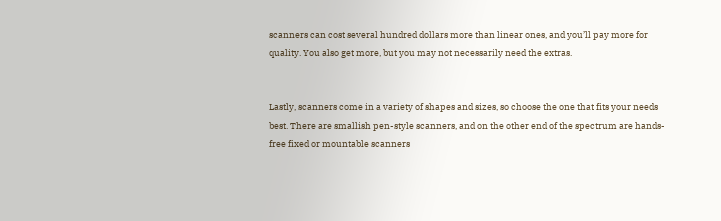scanners can cost several hundred dollars more than linear ones, and you’ll pay more for quality. You also get more, but you may not necessarily need the extras.


Lastly, scanners come in a variety of shapes and sizes, so choose the one that fits your needs best. There are smallish pen-style scanners, and on the other end of the spectrum are hands-free fixed or mountable scanners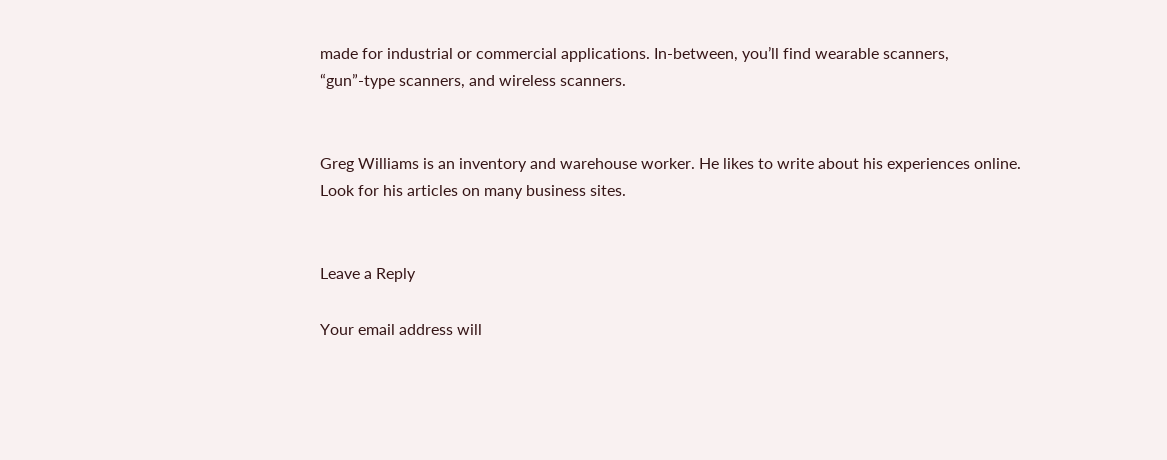made for industrial or commercial applications. In-between, you’ll find wearable scanners, “gun”-type scanners, and wireless scanners.


Greg Williams is an inventory and warehouse worker. He likes to write about his experiences online. Look for his articles on many business sites.


Leave a Reply

Your email address will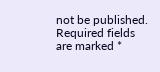not be published. Required fields are marked *